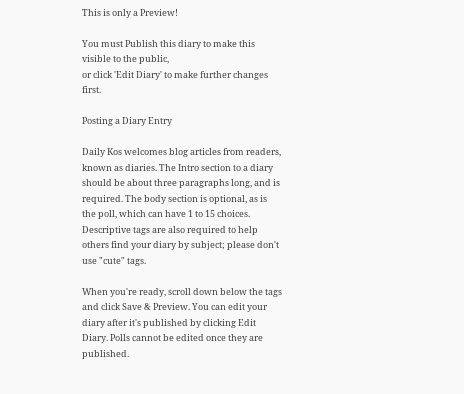This is only a Preview!

You must Publish this diary to make this visible to the public,
or click 'Edit Diary' to make further changes first.

Posting a Diary Entry

Daily Kos welcomes blog articles from readers, known as diaries. The Intro section to a diary should be about three paragraphs long, and is required. The body section is optional, as is the poll, which can have 1 to 15 choices. Descriptive tags are also required to help others find your diary by subject; please don't use "cute" tags.

When you're ready, scroll down below the tags and click Save & Preview. You can edit your diary after it's published by clicking Edit Diary. Polls cannot be edited once they are published.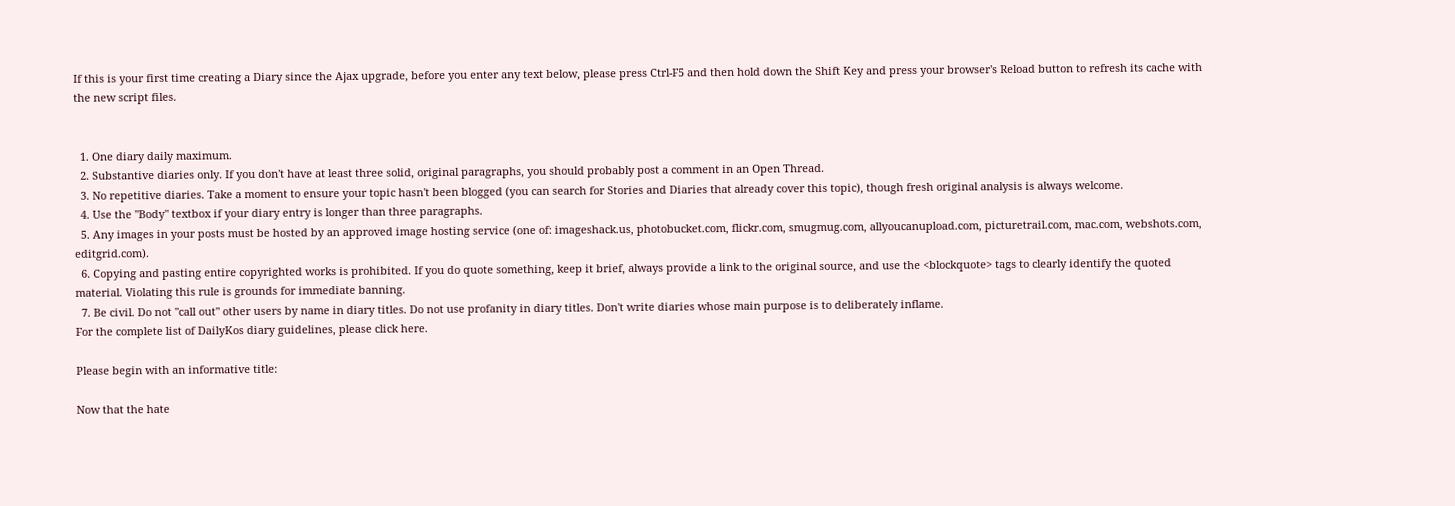If this is your first time creating a Diary since the Ajax upgrade, before you enter any text below, please press Ctrl-F5 and then hold down the Shift Key and press your browser's Reload button to refresh its cache with the new script files.


  1. One diary daily maximum.
  2. Substantive diaries only. If you don't have at least three solid, original paragraphs, you should probably post a comment in an Open Thread.
  3. No repetitive diaries. Take a moment to ensure your topic hasn't been blogged (you can search for Stories and Diaries that already cover this topic), though fresh original analysis is always welcome.
  4. Use the "Body" textbox if your diary entry is longer than three paragraphs.
  5. Any images in your posts must be hosted by an approved image hosting service (one of: imageshack.us, photobucket.com, flickr.com, smugmug.com, allyoucanupload.com, picturetrail.com, mac.com, webshots.com, editgrid.com).
  6. Copying and pasting entire copyrighted works is prohibited. If you do quote something, keep it brief, always provide a link to the original source, and use the <blockquote> tags to clearly identify the quoted material. Violating this rule is grounds for immediate banning.
  7. Be civil. Do not "call out" other users by name in diary titles. Do not use profanity in diary titles. Don't write diaries whose main purpose is to deliberately inflame.
For the complete list of DailyKos diary guidelines, please click here.

Please begin with an informative title:

Now that the hate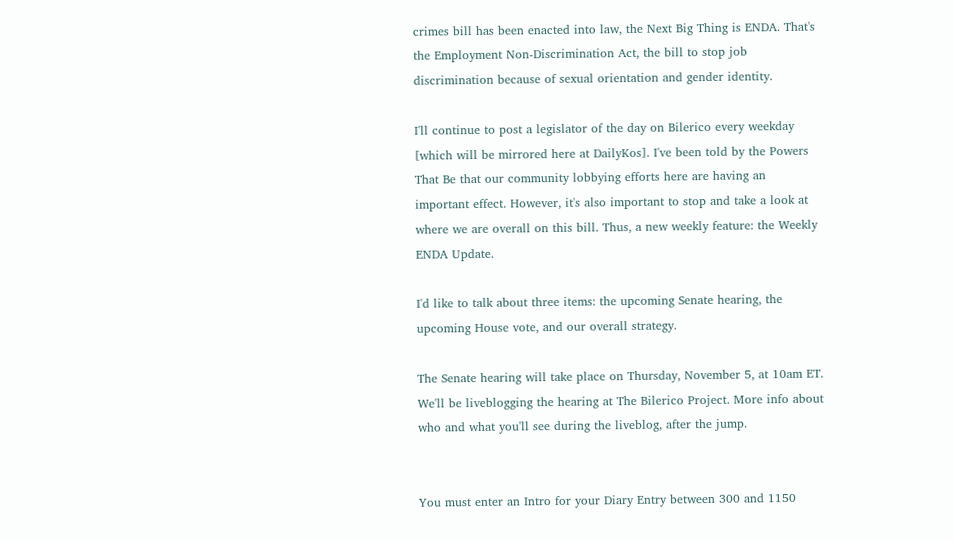crimes bill has been enacted into law, the Next Big Thing is ENDA. That's the Employment Non-Discrimination Act, the bill to stop job discrimination because of sexual orientation and gender identity.

I'll continue to post a legislator of the day on Bilerico every weekday [which will be mirrored here at DailyKos]. I've been told by the Powers That Be that our community lobbying efforts here are having an important effect. However, it's also important to stop and take a look at where we are overall on this bill. Thus, a new weekly feature: the Weekly ENDA Update.

I'd like to talk about three items: the upcoming Senate hearing, the upcoming House vote, and our overall strategy.

The Senate hearing will take place on Thursday, November 5, at 10am ET. We'll be liveblogging the hearing at The Bilerico Project. More info about who and what you'll see during the liveblog, after the jump.


You must enter an Intro for your Diary Entry between 300 and 1150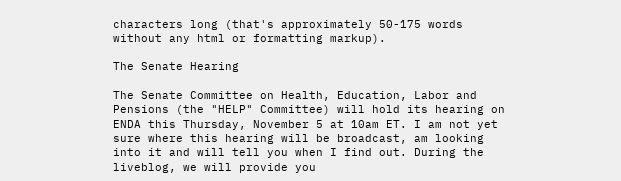characters long (that's approximately 50-175 words without any html or formatting markup).

The Senate Hearing

The Senate Committee on Health, Education, Labor and Pensions (the "HELP" Committee) will hold its hearing on ENDA this Thursday, November 5 at 10am ET. I am not yet sure where this hearing will be broadcast, am looking into it and will tell you when I find out. During the liveblog, we will provide you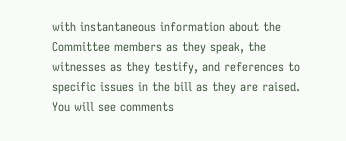with instantaneous information about the Committee members as they speak, the witnesses as they testify, and references to specific issues in the bill as they are raised.  You will see comments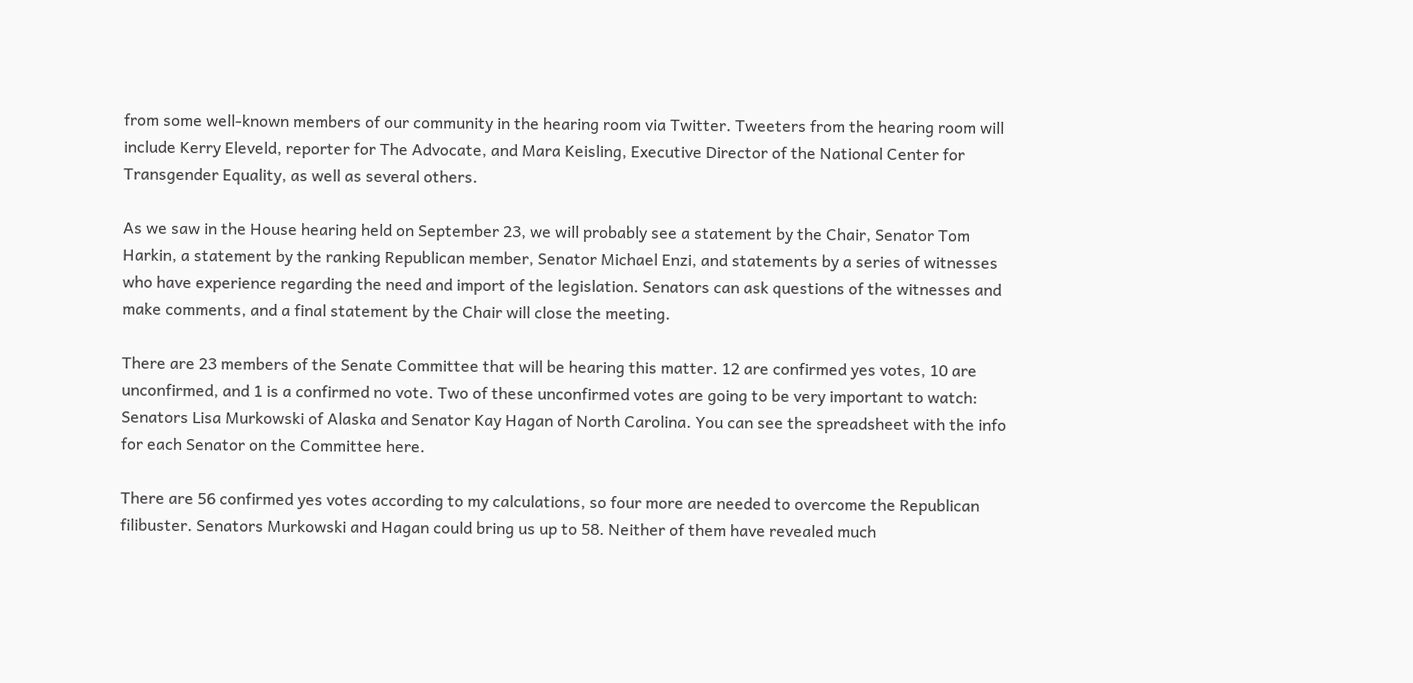from some well-known members of our community in the hearing room via Twitter. Tweeters from the hearing room will include Kerry Eleveld, reporter for The Advocate, and Mara Keisling, Executive Director of the National Center for Transgender Equality, as well as several others.

As we saw in the House hearing held on September 23, we will probably see a statement by the Chair, Senator Tom Harkin, a statement by the ranking Republican member, Senator Michael Enzi, and statements by a series of witnesses who have experience regarding the need and import of the legislation. Senators can ask questions of the witnesses and make comments, and a final statement by the Chair will close the meeting.

There are 23 members of the Senate Committee that will be hearing this matter. 12 are confirmed yes votes, 10 are unconfirmed, and 1 is a confirmed no vote. Two of these unconfirmed votes are going to be very important to watch: Senators Lisa Murkowski of Alaska and Senator Kay Hagan of North Carolina. You can see the spreadsheet with the info for each Senator on the Committee here.

There are 56 confirmed yes votes according to my calculations, so four more are needed to overcome the Republican filibuster. Senators Murkowski and Hagan could bring us up to 58. Neither of them have revealed much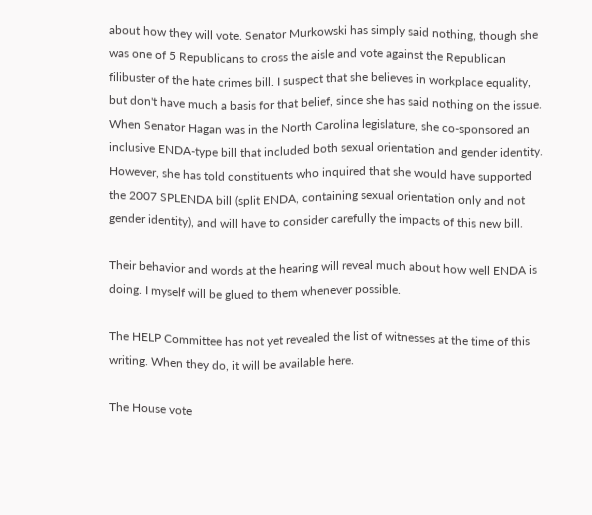about how they will vote. Senator Murkowski has simply said nothing, though she was one of 5 Republicans to cross the aisle and vote against the Republican filibuster of the hate crimes bill. I suspect that she believes in workplace equality, but don't have much a basis for that belief, since she has said nothing on the issue. When Senator Hagan was in the North Carolina legislature, she co-sponsored an inclusive ENDA-type bill that included both sexual orientation and gender identity. However, she has told constituents who inquired that she would have supported the 2007 SPLENDA bill (split ENDA, containing sexual orientation only and not gender identity), and will have to consider carefully the impacts of this new bill.

Their behavior and words at the hearing will reveal much about how well ENDA is doing. I myself will be glued to them whenever possible.

The HELP Committee has not yet revealed the list of witnesses at the time of this writing. When they do, it will be available here.

The House vote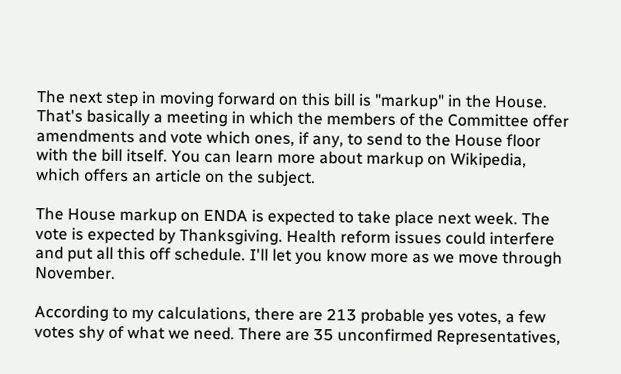The next step in moving forward on this bill is "markup" in the House. That's basically a meeting in which the members of the Committee offer amendments and vote which ones, if any, to send to the House floor with the bill itself. You can learn more about markup on Wikipedia, which offers an article on the subject.

The House markup on ENDA is expected to take place next week. The vote is expected by Thanksgiving. Health reform issues could interfere and put all this off schedule. I'll let you know more as we move through November.

According to my calculations, there are 213 probable yes votes, a few votes shy of what we need. There are 35 unconfirmed Representatives,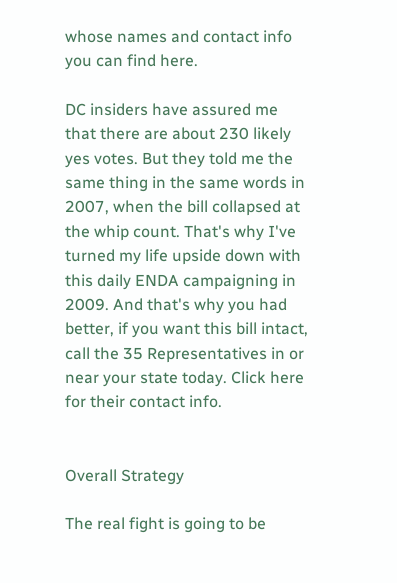whose names and contact info you can find here.

DC insiders have assured me that there are about 230 likely yes votes. But they told me the same thing in the same words in 2007, when the bill collapsed at the whip count. That's why I've turned my life upside down with this daily ENDA campaigning in 2009. And that's why you had better, if you want this bill intact, call the 35 Representatives in or near your state today. Click here for their contact info.


Overall Strategy

The real fight is going to be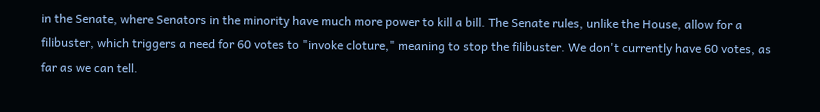in the Senate, where Senators in the minority have much more power to kill a bill. The Senate rules, unlike the House, allow for a filibuster, which triggers a need for 60 votes to "invoke cloture," meaning to stop the filibuster. We don't currently have 60 votes, as far as we can tell.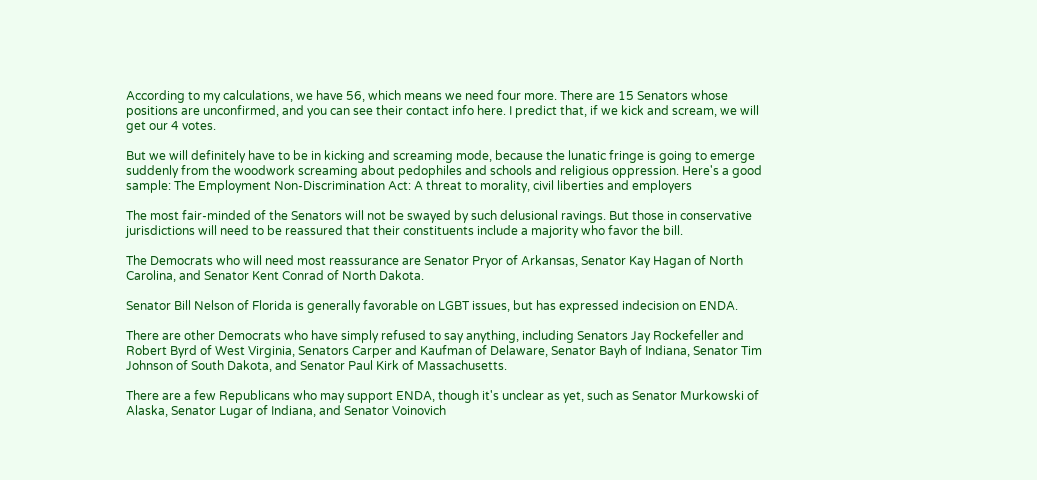According to my calculations, we have 56, which means we need four more. There are 15 Senators whose positions are unconfirmed, and you can see their contact info here. I predict that, if we kick and scream, we will get our 4 votes.

But we will definitely have to be in kicking and screaming mode, because the lunatic fringe is going to emerge suddenly from the woodwork screaming about pedophiles and schools and religious oppression. Here's a good sample: The Employment Non-Discrimination Act: A threat to morality, civil liberties and employers

The most fair-minded of the Senators will not be swayed by such delusional ravings. But those in conservative jurisdictions will need to be reassured that their constituents include a majority who favor the bill.

The Democrats who will need most reassurance are Senator Pryor of Arkansas, Senator Kay Hagan of North Carolina, and Senator Kent Conrad of North Dakota.

Senator Bill Nelson of Florida is generally favorable on LGBT issues, but has expressed indecision on ENDA.

There are other Democrats who have simply refused to say anything, including Senators Jay Rockefeller and Robert Byrd of West Virginia, Senators Carper and Kaufman of Delaware, Senator Bayh of Indiana, Senator Tim Johnson of South Dakota, and Senator Paul Kirk of Massachusetts.

There are a few Republicans who may support ENDA, though it's unclear as yet, such as Senator Murkowski of Alaska, Senator Lugar of Indiana, and Senator Voinovich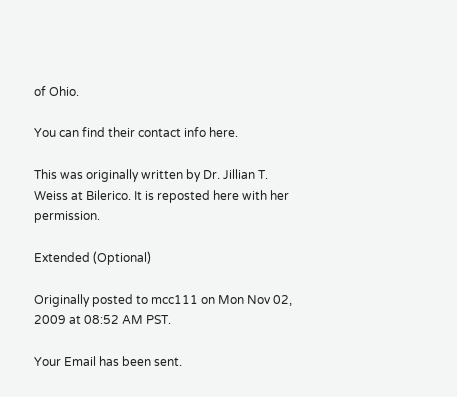of Ohio.

You can find their contact info here.

This was originally written by Dr. Jillian T. Weiss at Bilerico. It is reposted here with her permission.

Extended (Optional)

Originally posted to mcc111 on Mon Nov 02, 2009 at 08:52 AM PST.

Your Email has been sent.